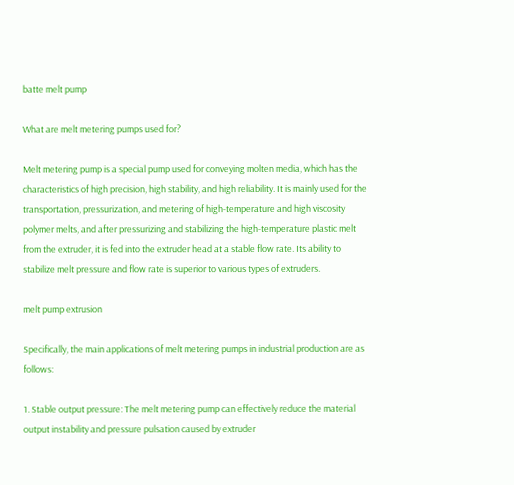batte melt pump

What are melt metering pumps used for?

Melt metering pump is a special pump used for conveying molten media, which has the characteristics of high precision, high stability, and high reliability. It is mainly used for the transportation, pressurization, and metering of high-temperature and high viscosity polymer melts, and after pressurizing and stabilizing the high-temperature plastic melt from the extruder, it is fed into the extruder head at a stable flow rate. Its ability to stabilize melt pressure and flow rate is superior to various types of extruders.

melt pump extrusion

Specifically, the main applications of melt metering pumps in industrial production are as follows:

1. Stable output pressure: The melt metering pump can effectively reduce the material output instability and pressure pulsation caused by extruder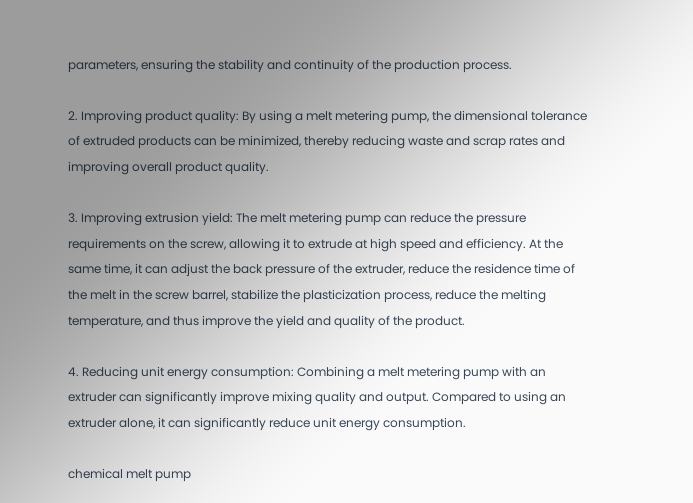parameters, ensuring the stability and continuity of the production process.

2. Improving product quality: By using a melt metering pump, the dimensional tolerance of extruded products can be minimized, thereby reducing waste and scrap rates and improving overall product quality.

3. Improving extrusion yield: The melt metering pump can reduce the pressure requirements on the screw, allowing it to extrude at high speed and efficiency. At the same time, it can adjust the back pressure of the extruder, reduce the residence time of the melt in the screw barrel, stabilize the plasticization process, reduce the melting temperature, and thus improve the yield and quality of the product.

4. Reducing unit energy consumption: Combining a melt metering pump with an extruder can significantly improve mixing quality and output. Compared to using an extruder alone, it can significantly reduce unit energy consumption.

chemical melt pump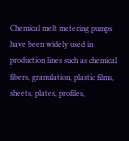Chemical melt metering pumps have been widely used in production lines such as chemical fibers, granulation, plastic films, sheets, plates, profiles,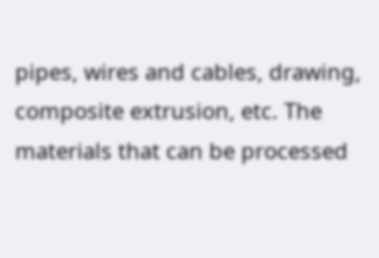pipes, wires and cables, drawing, composite extrusion, etc. The materials that can be processed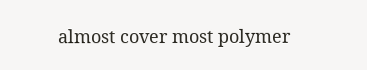almost cover most polymer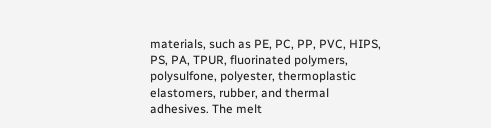materials, such as PE, PC, PP, PVC, HIPS, PS, PA, TPUR, fluorinated polymers, polysulfone, polyester, thermoplastic elastomers, rubber, and thermal adhesives. The melt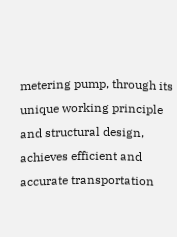metering pump, through its unique working principle and structural design, achieves efficient and accurate transportation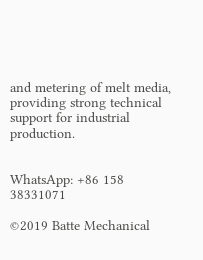and metering of melt media, providing strong technical support for industrial production.


WhatsApp: +86 158 38331071

©2019 Batte Mechanical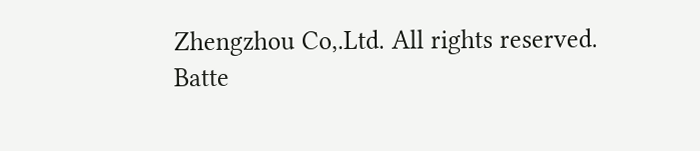Zhengzhou Co,.Ltd. All rights reserved.
Batte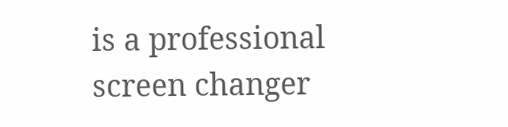is a professional screen changer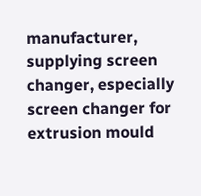manufacturer, supplying screen changer, especially screen changer for extrusion mould